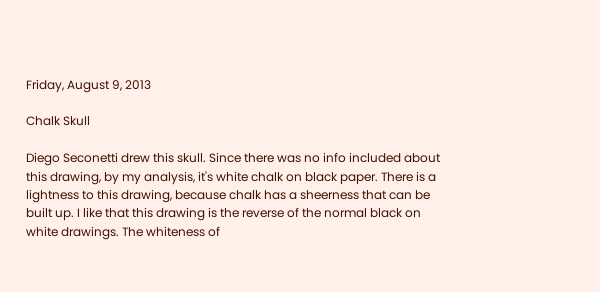Friday, August 9, 2013

Chalk Skull

Diego Seconetti drew this skull. Since there was no info included about this drawing, by my analysis, it's white chalk on black paper. There is a lightness to this drawing, because chalk has a sheerness that can be built up. I like that this drawing is the reverse of the normal black on white drawings. The whiteness of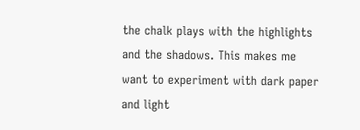the chalk plays with the highlights and the shadows. This makes me want to experiment with dark paper and light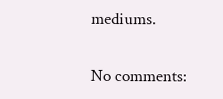mediums.

No comments: